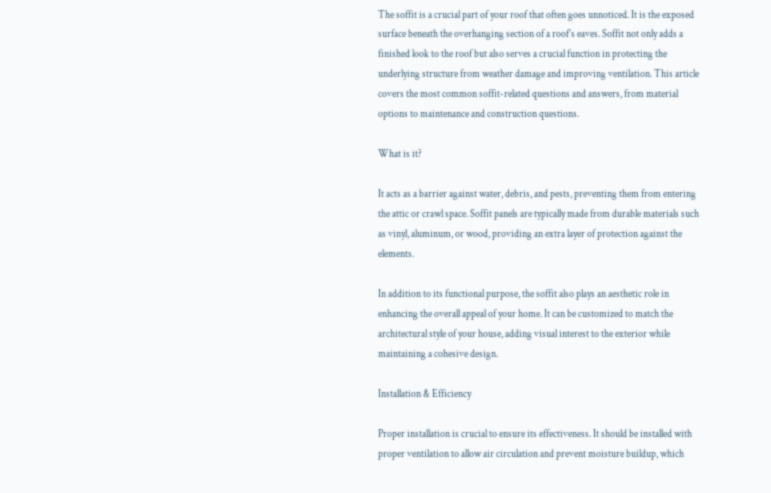The soffit is a crucial part of your roof that often goes unnoticed. It is the exposed surface beneath the overhanging section of a roof’s eaves. Soffit not only adds a finished look to the roof but also serves a crucial function in protecting the underlying structure from weather damage and improving ventilation. This article covers the most common soffit-related questions and answers, from material options to maintenance and construction questions.

What is it?

It acts as a barrier against water, debris, and pests, preventing them from entering the attic or crawl space. Soffit panels are typically made from durable materials such as vinyl, aluminum, or wood, providing an extra layer of protection against the elements.

In addition to its functional purpose, the soffit also plays an aesthetic role in enhancing the overall appeal of your home. It can be customized to match the architectural style of your house, adding visual interest to the exterior while maintaining a cohesive design.

Installation & Efficiency

Proper installation is crucial to ensure its effectiveness. It should be installed with proper ventilation to allow air circulation and prevent moisture buildup, which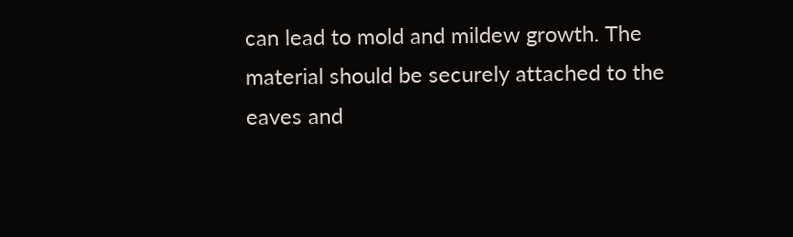can lead to mold and mildew growth. The material should be securely attached to the eaves and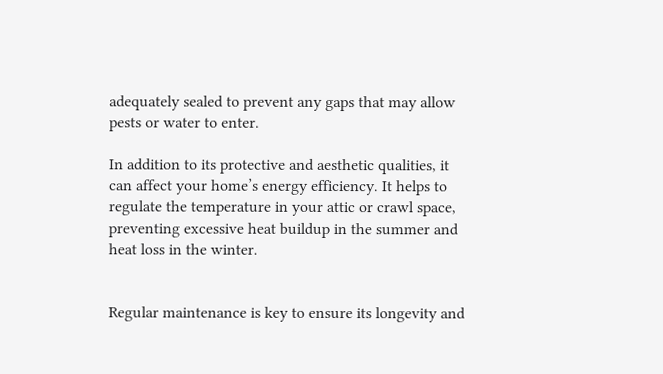adequately sealed to prevent any gaps that may allow pests or water to enter.

In addition to its protective and aesthetic qualities, it can affect your home’s energy efficiency. It helps to regulate the temperature in your attic or crawl space, preventing excessive heat buildup in the summer and heat loss in the winter.


Regular maintenance is key to ensure its longevity and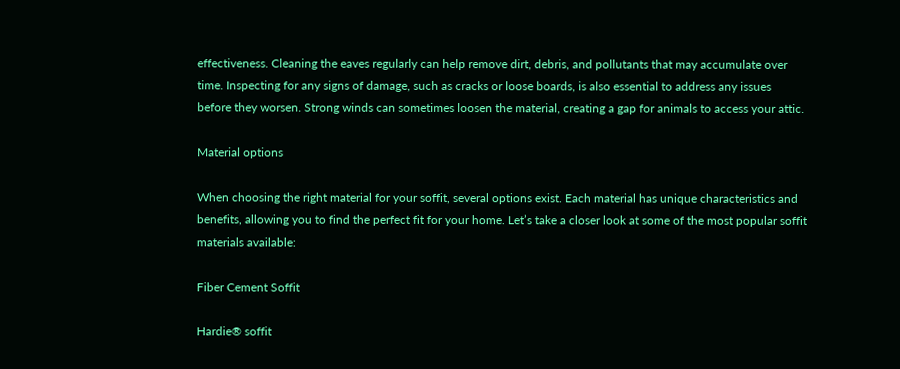effectiveness. Cleaning the eaves regularly can help remove dirt, debris, and pollutants that may accumulate over time. Inspecting for any signs of damage, such as cracks or loose boards, is also essential to address any issues before they worsen. Strong winds can sometimes loosen the material, creating a gap for animals to access your attic.

Material options

When choosing the right material for your soffit, several options exist. Each material has unique characteristics and benefits, allowing you to find the perfect fit for your home. Let’s take a closer look at some of the most popular soffit materials available:

Fiber Cement Soffit

Hardie® soffit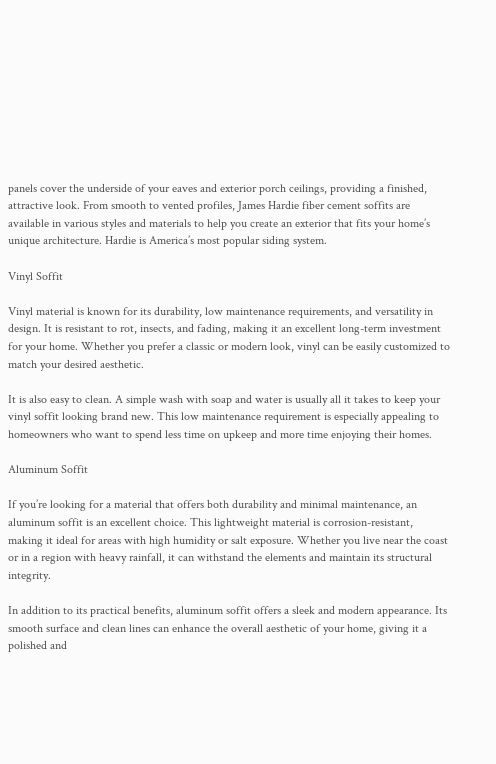panels cover the underside of your eaves and exterior porch ceilings, providing a finished, attractive look. From smooth to vented profiles, James Hardie fiber cement soffits are available in various styles and materials to help you create an exterior that fits your home’s unique architecture. Hardie is America’s most popular siding system.

Vinyl Soffit

Vinyl material is known for its durability, low maintenance requirements, and versatility in design. It is resistant to rot, insects, and fading, making it an excellent long-term investment for your home. Whether you prefer a classic or modern look, vinyl can be easily customized to match your desired aesthetic.

It is also easy to clean. A simple wash with soap and water is usually all it takes to keep your vinyl soffit looking brand new. This low maintenance requirement is especially appealing to homeowners who want to spend less time on upkeep and more time enjoying their homes.

Aluminum Soffit

If you’re looking for a material that offers both durability and minimal maintenance, an aluminum soffit is an excellent choice. This lightweight material is corrosion-resistant, making it ideal for areas with high humidity or salt exposure. Whether you live near the coast or in a region with heavy rainfall, it can withstand the elements and maintain its structural integrity.

In addition to its practical benefits, aluminum soffit offers a sleek and modern appearance. Its smooth surface and clean lines can enhance the overall aesthetic of your home, giving it a polished and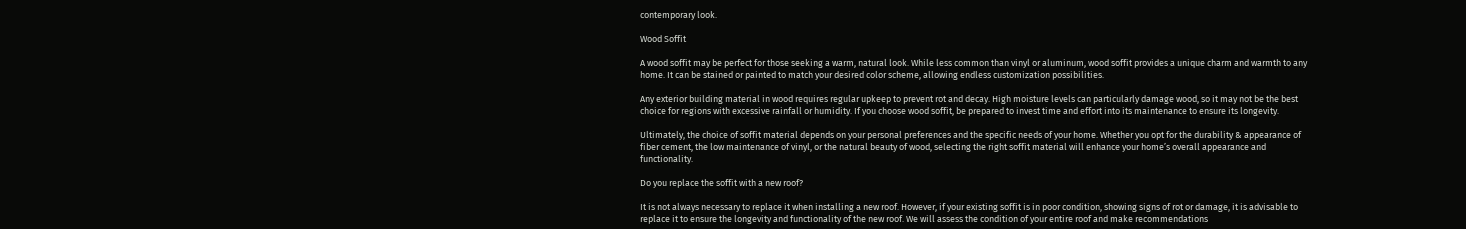contemporary look.

Wood Soffit

A wood soffit may be perfect for those seeking a warm, natural look. While less common than vinyl or aluminum, wood soffit provides a unique charm and warmth to any home. It can be stained or painted to match your desired color scheme, allowing endless customization possibilities.

Any exterior building material in wood requires regular upkeep to prevent rot and decay. High moisture levels can particularly damage wood, so it may not be the best choice for regions with excessive rainfall or humidity. If you choose wood soffit, be prepared to invest time and effort into its maintenance to ensure its longevity.

Ultimately, the choice of soffit material depends on your personal preferences and the specific needs of your home. Whether you opt for the durability & appearance of fiber cement, the low maintenance of vinyl, or the natural beauty of wood, selecting the right soffit material will enhance your home’s overall appearance and functionality.

Do you replace the soffit with a new roof?

It is not always necessary to replace it when installing a new roof. However, if your existing soffit is in poor condition, showing signs of rot or damage, it is advisable to replace it to ensure the longevity and functionality of the new roof. We will assess the condition of your entire roof and make recommendations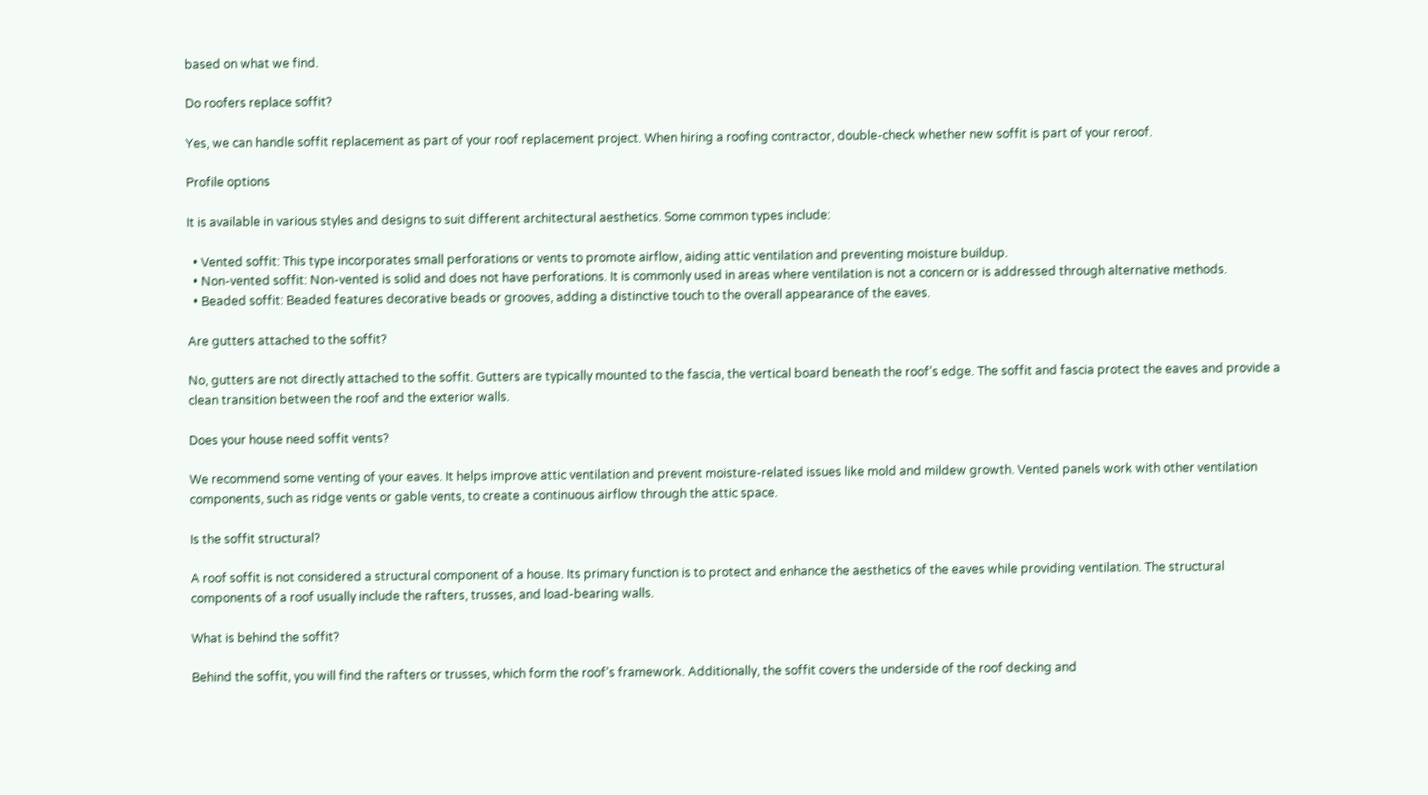based on what we find.

Do roofers replace soffit?

Yes, we can handle soffit replacement as part of your roof replacement project. When hiring a roofing contractor, double-check whether new soffit is part of your reroof.

Profile options

It is available in various styles and designs to suit different architectural aesthetics. Some common types include:

  • Vented soffit: This type incorporates small perforations or vents to promote airflow, aiding attic ventilation and preventing moisture buildup.
  • Non-vented soffit: Non-vented is solid and does not have perforations. It is commonly used in areas where ventilation is not a concern or is addressed through alternative methods.
  • Beaded soffit: Beaded features decorative beads or grooves, adding a distinctive touch to the overall appearance of the eaves.

Are gutters attached to the soffit?

No, gutters are not directly attached to the soffit. Gutters are typically mounted to the fascia, the vertical board beneath the roof’s edge. The soffit and fascia protect the eaves and provide a clean transition between the roof and the exterior walls.

Does your house need soffit vents?

We recommend some venting of your eaves. It helps improve attic ventilation and prevent moisture-related issues like mold and mildew growth. Vented panels work with other ventilation components, such as ridge vents or gable vents, to create a continuous airflow through the attic space.

Is the soffit structural?

A roof soffit is not considered a structural component of a house. Its primary function is to protect and enhance the aesthetics of the eaves while providing ventilation. The structural components of a roof usually include the rafters, trusses, and load-bearing walls.

What is behind the soffit?

Behind the soffit, you will find the rafters or trusses, which form the roof’s framework. Additionally, the soffit covers the underside of the roof decking and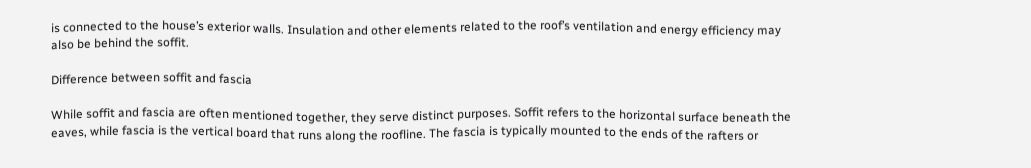is connected to the house’s exterior walls. Insulation and other elements related to the roof’s ventilation and energy efficiency may also be behind the soffit.

Difference between soffit and fascia

While soffit and fascia are often mentioned together, they serve distinct purposes. Soffit refers to the horizontal surface beneath the eaves, while fascia is the vertical board that runs along the roofline. The fascia is typically mounted to the ends of the rafters or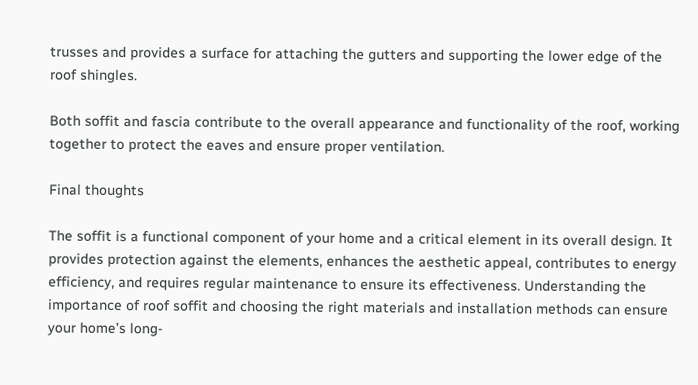trusses and provides a surface for attaching the gutters and supporting the lower edge of the roof shingles.

Both soffit and fascia contribute to the overall appearance and functionality of the roof, working together to protect the eaves and ensure proper ventilation.

Final thoughts

The soffit is a functional component of your home and a critical element in its overall design. It provides protection against the elements, enhances the aesthetic appeal, contributes to energy efficiency, and requires regular maintenance to ensure its effectiveness. Understanding the importance of roof soffit and choosing the right materials and installation methods can ensure your home’s long-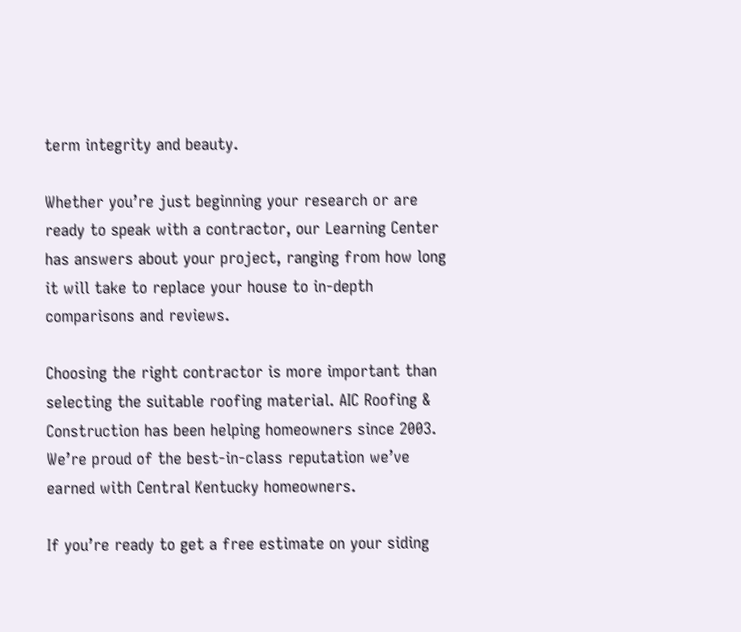term integrity and beauty.

Whether you’re just beginning your research or are ready to speak with a contractor, our Learning Center has answers about your project, ranging from how long it will take to replace your house to in-depth comparisons and reviews.

Choosing the right contractor is more important than selecting the suitable roofing material. AIC Roofing & Construction has been helping homeowners since 2003. We’re proud of the best-in-class reputation we’ve earned with Central Kentucky homeowners.

If you’re ready to get a free estimate on your siding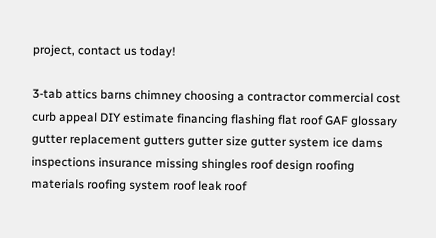project, contact us today!

3-tab attics barns chimney choosing a contractor commercial cost curb appeal DIY estimate financing flashing flat roof GAF glossary gutter replacement gutters gutter size gutter system ice dams inspections insurance missing shingles roof design roofing materials roofing system roof leak roof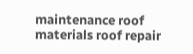maintenance roof materials roof repair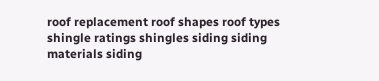roof replacement roof shapes roof types shingle ratings shingles siding siding materials siding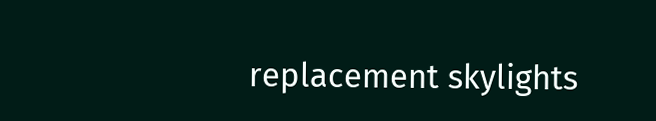replacement skylights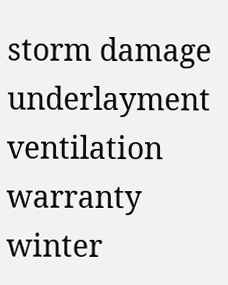storm damage underlayment ventilation warranty winter